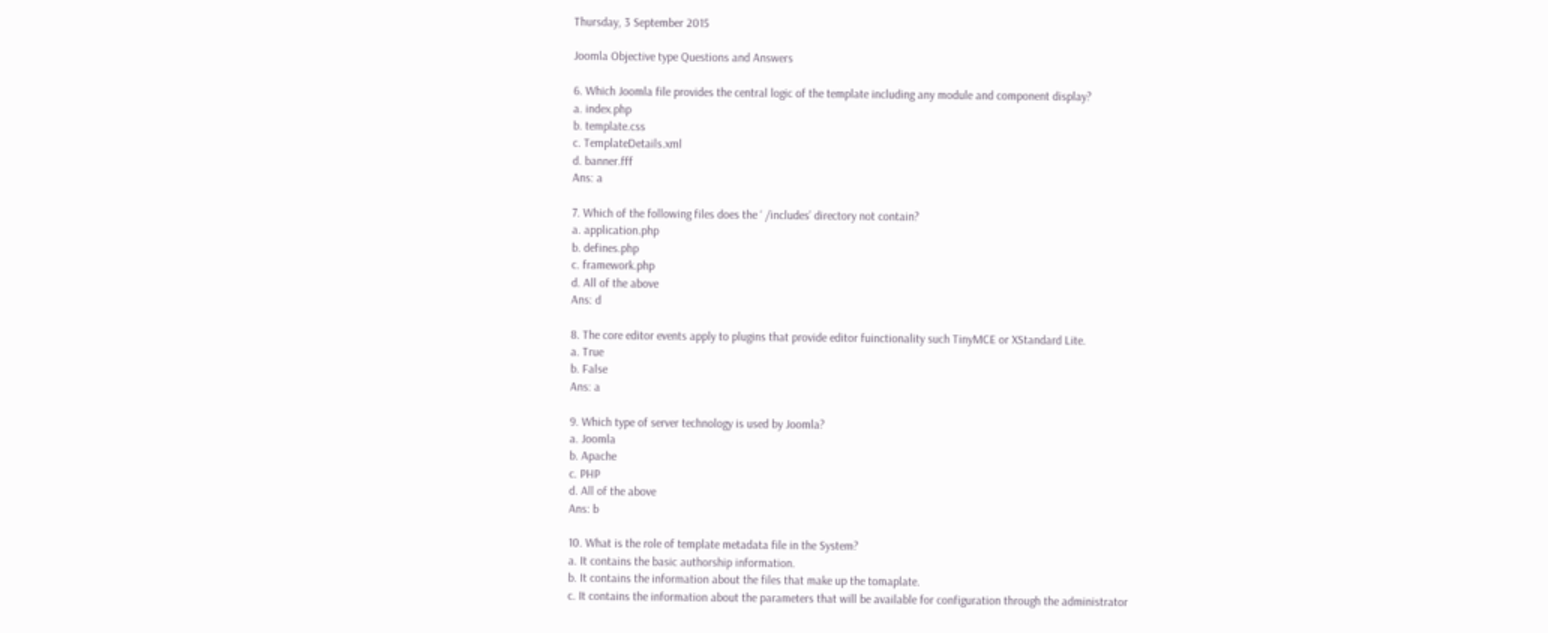Thursday, 3 September 2015

Joomla Objective type Questions and Answers

6. Which Joomla file provides the central logic of the template including any module and component display?
a. index.php
b. template.css
c. TemplateDetails.xml
d. banner.fff
Ans: a

7. Which of the following files does the ‘ /includes’ directory not contain?
a. application.php
b. defines.php
c. framework.php
d. All of the above
Ans: d

8. The core editor events apply to plugins that provide editor fuinctionality such TinyMCE or XStandard Lite.
a. True
b. False
Ans: a

9. Which type of server technology is used by Joomla?
a. Joomla
b. Apache
c. PHP
d. All of the above
Ans: b

10. What is the role of template metadata file in the System?
a. It contains the basic authorship information.
b. It contains the information about the files that make up the tomaplate.
c. It contains the information about the parameters that will be available for configuration through the administrator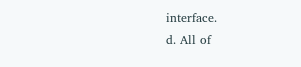interface.
d. All of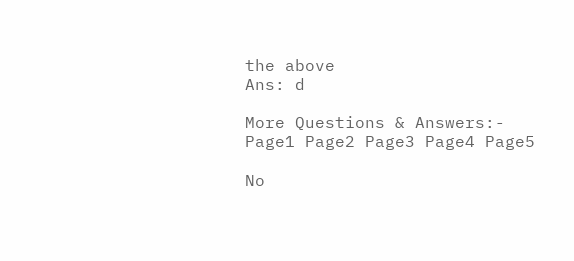the above
Ans: d

More Questions & Answers:-
Page1 Page2 Page3 Page4 Page5

No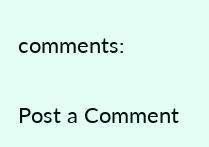comments:

Post a Comment